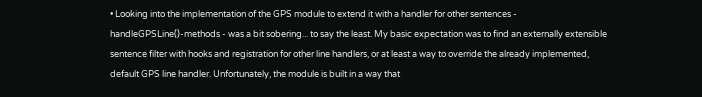• Looking into the implementation of the GPS module to extend it with a handler for other sentences - handleGPSLine()-methods - was a bit sobering... to say the least. My basic expectation was to find an externally extensible sentence filter with hooks and registration for other line handlers, or at least a way to override the already implemented, default GPS line handler. Unfortunately, the module is built in a way that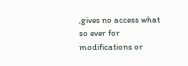,gives no access what so ever for modifications or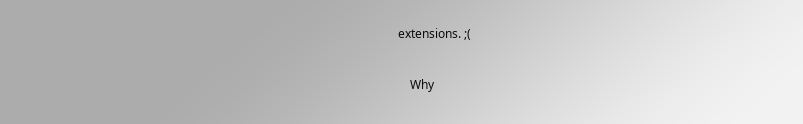extensions. ;(

    Why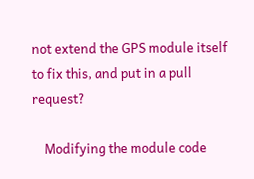not extend the GPS module itself to fix this, and put in a pull request?

    Modifying the module code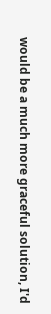would be a much more graceful solution, I'd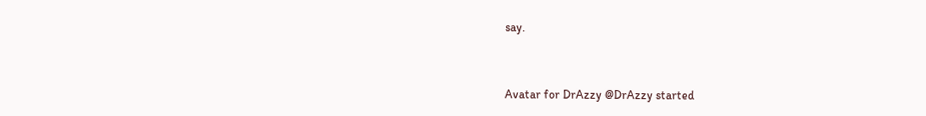say.


Avatar for DrAzzy @DrAzzy started